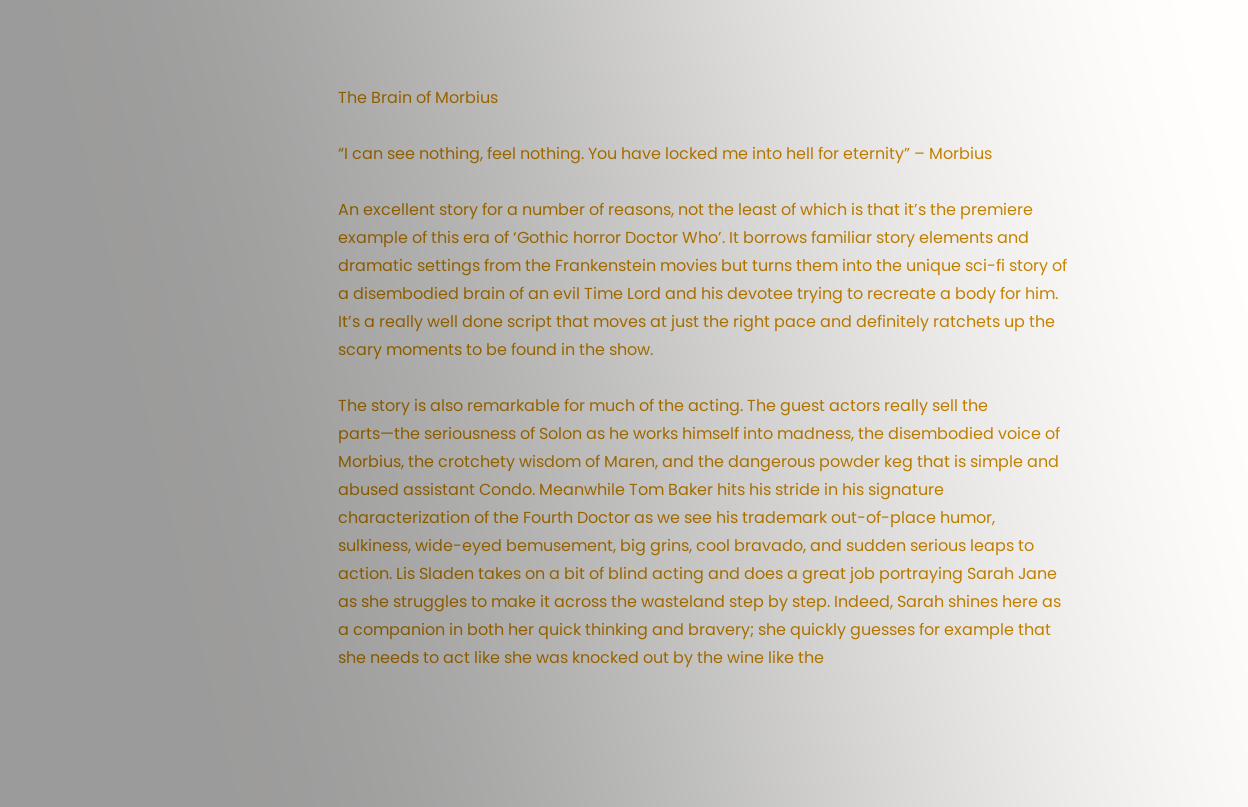The Brain of Morbius

“I can see nothing, feel nothing. You have locked me into hell for eternity” – Morbius

An excellent story for a number of reasons, not the least of which is that it’s the premiere example of this era of ‘Gothic horror Doctor Who’. It borrows familiar story elements and dramatic settings from the Frankenstein movies but turns them into the unique sci-fi story of a disembodied brain of an evil Time Lord and his devotee trying to recreate a body for him. It’s a really well done script that moves at just the right pace and definitely ratchets up the scary moments to be found in the show.

The story is also remarkable for much of the acting. The guest actors really sell the parts—the seriousness of Solon as he works himself into madness, the disembodied voice of Morbius, the crotchety wisdom of Maren, and the dangerous powder keg that is simple and abused assistant Condo. Meanwhile Tom Baker hits his stride in his signature characterization of the Fourth Doctor as we see his trademark out-of-place humor, sulkiness, wide-eyed bemusement, big grins, cool bravado, and sudden serious leaps to action. Lis Sladen takes on a bit of blind acting and does a great job portraying Sarah Jane as she struggles to make it across the wasteland step by step. Indeed, Sarah shines here as a companion in both her quick thinking and bravery; she quickly guesses for example that she needs to act like she was knocked out by the wine like the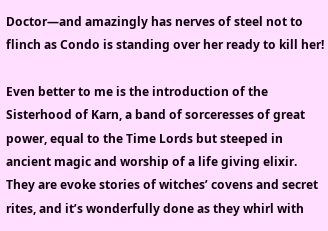Doctor—and amazingly has nerves of steel not to flinch as Condo is standing over her ready to kill her!

Even better to me is the introduction of the Sisterhood of Karn, a band of sorceresses of great power, equal to the Time Lords but steeped in ancient magic and worship of a life giving elixir. They are evoke stories of witches’ covens and secret rites, and it’s wonderfully done as they whirl with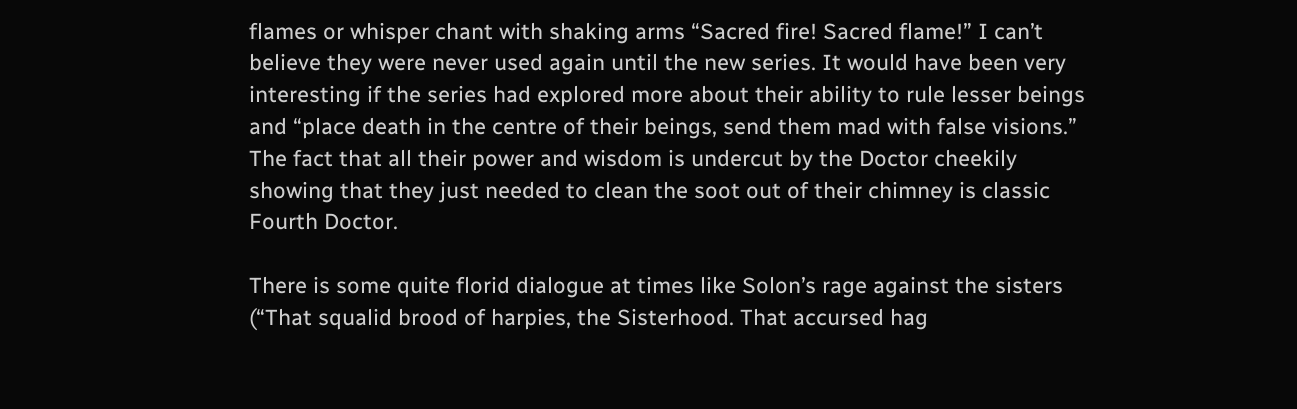flames or whisper chant with shaking arms “Sacred fire! Sacred flame!” I can’t believe they were never used again until the new series. It would have been very interesting if the series had explored more about their ability to rule lesser beings and “place death in the centre of their beings, send them mad with false visions.” The fact that all their power and wisdom is undercut by the Doctor cheekily showing that they just needed to clean the soot out of their chimney is classic Fourth Doctor.

There is some quite florid dialogue at times like Solon’s rage against the sisters (“That squalid brood of harpies, the Sisterhood. That accursed hag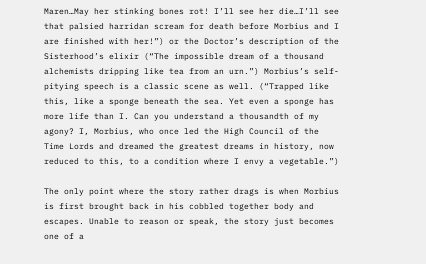Maren…May her stinking bones rot! I’ll see her die…I’ll see that palsied harridan scream for death before Morbius and I are finished with her!”) or the Doctor’s description of the Sisterhood’s elixir (“The impossible dream of a thousand alchemists dripping like tea from an urn.”) Morbius’s self-pitying speech is a classic scene as well. (“Trapped like this, like a sponge beneath the sea. Yet even a sponge has more life than I. Can you understand a thousandth of my agony? I, Morbius, who once led the High Council of the Time Lords and dreamed the greatest dreams in history, now reduced to this, to a condition where I envy a vegetable.”)

The only point where the story rather drags is when Morbius is first brought back in his cobbled together body and escapes. Unable to reason or speak, the story just becomes one of a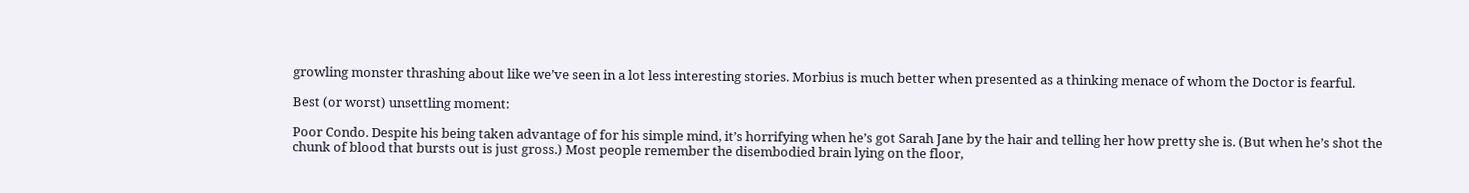growling monster thrashing about like we’ve seen in a lot less interesting stories. Morbius is much better when presented as a thinking menace of whom the Doctor is fearful.

Best (or worst) unsettling moment:

Poor Condo. Despite his being taken advantage of for his simple mind, it’s horrifying when he’s got Sarah Jane by the hair and telling her how pretty she is. (But when he’s shot the chunk of blood that bursts out is just gross.) Most people remember the disembodied brain lying on the floor,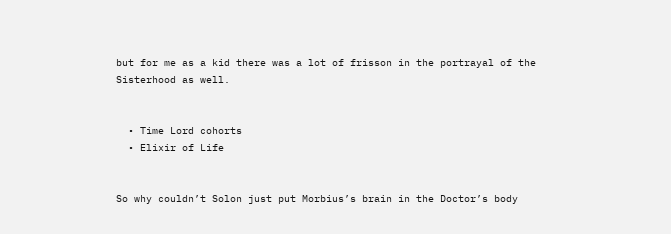but for me as a kid there was a lot of frisson in the portrayal of the Sisterhood as well.


  • Time Lord cohorts
  • Elixir of Life


So why couldn’t Solon just put Morbius’s brain in the Doctor’s body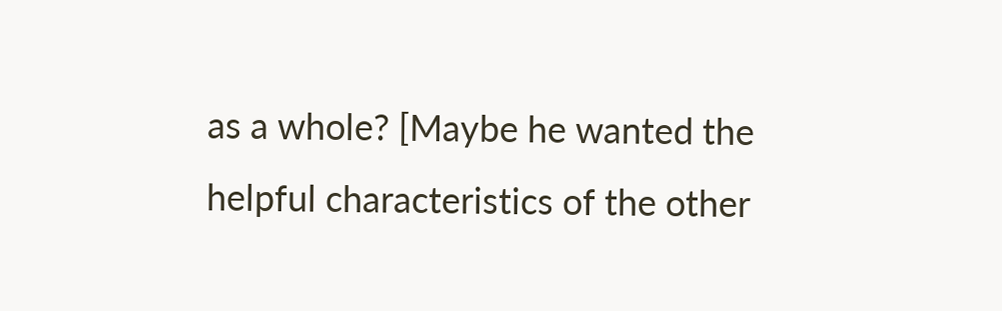as a whole? [Maybe he wanted the helpful characteristics of the other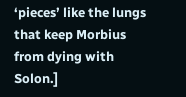‘pieces’ like the lungs that keep Morbius from dying with Solon.]